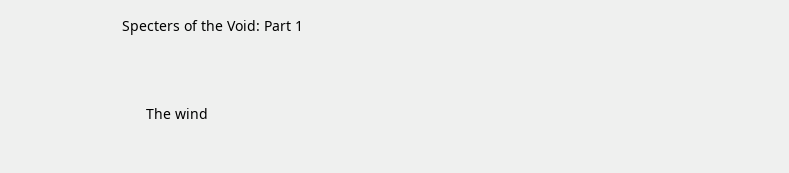Specters of the Void: Part 1


      The wind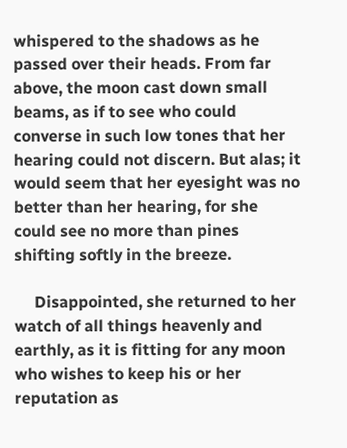whispered to the shadows as he passed over their heads. From far above, the moon cast down small beams, as if to see who could converse in such low tones that her hearing could not discern. But alas; it would seem that her eyesight was no better than her hearing, for she could see no more than pines shifting softly in the breeze.

     Disappointed, she returned to her watch of all things heavenly and earthly, as it is fitting for any moon who wishes to keep his or her reputation as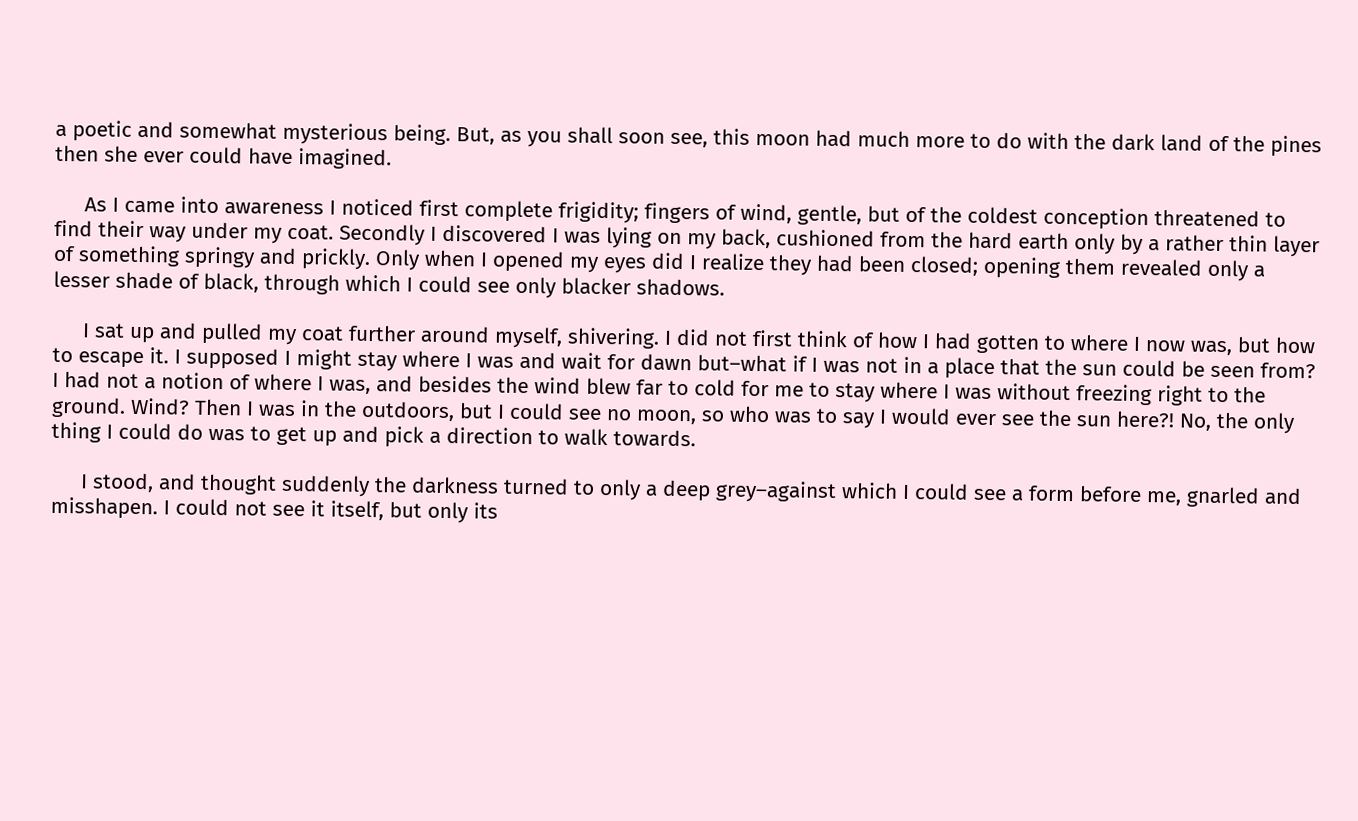a poetic and somewhat mysterious being. But, as you shall soon see, this moon had much more to do with the dark land of the pines then she ever could have imagined.

     As I came into awareness I noticed first complete frigidity; fingers of wind, gentle, but of the coldest conception threatened to find their way under my coat. Secondly I discovered I was lying on my back, cushioned from the hard earth only by a rather thin layer of something springy and prickly. Only when I opened my eyes did I realize they had been closed; opening them revealed only a lesser shade of black, through which I could see only blacker shadows.

     I sat up and pulled my coat further around myself, shivering. I did not first think of how I had gotten to where I now was, but how to escape it. I supposed I might stay where I was and wait for dawn but–what if I was not in a place that the sun could be seen from? I had not a notion of where I was, and besides the wind blew far to cold for me to stay where I was without freezing right to the ground. Wind? Then I was in the outdoors, but I could see no moon, so who was to say I would ever see the sun here?! No, the only thing I could do was to get up and pick a direction to walk towards.

     I stood, and thought suddenly the darkness turned to only a deep grey–against which I could see a form before me, gnarled and misshapen. I could not see it itself, but only its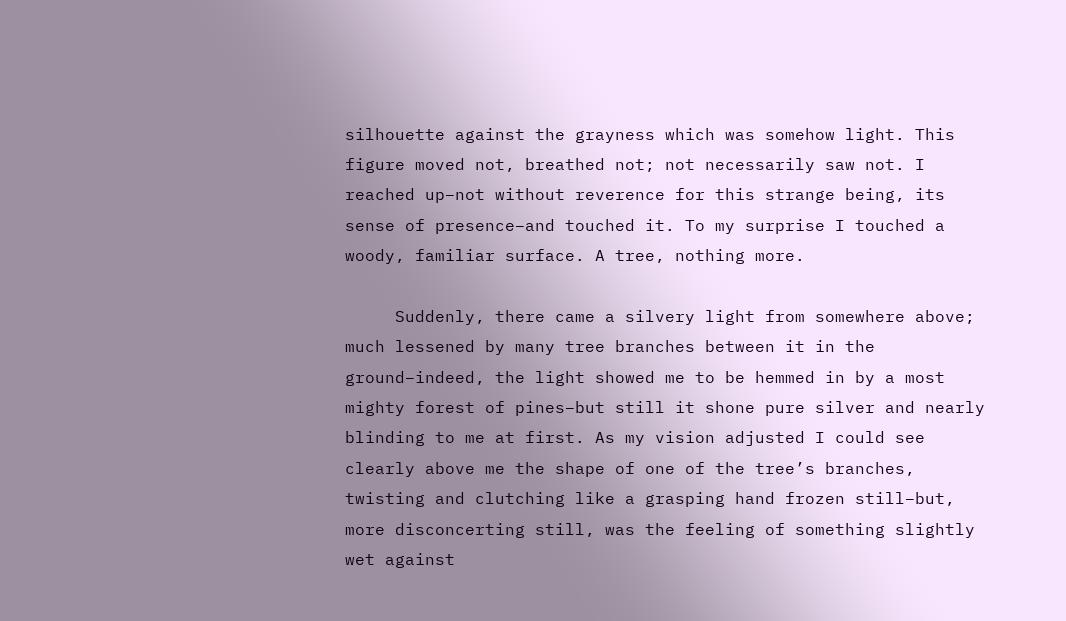silhouette against the grayness which was somehow light. This figure moved not, breathed not; not necessarily saw not. I reached up–not without reverence for this strange being, its sense of presence–and touched it. To my surprise I touched a woody, familiar surface. A tree, nothing more.

     Suddenly, there came a silvery light from somewhere above; much lessened by many tree branches between it in the ground–indeed, the light showed me to be hemmed in by a most mighty forest of pines–but still it shone pure silver and nearly blinding to me at first. As my vision adjusted I could see clearly above me the shape of one of the tree’s branches, twisting and clutching like a grasping hand frozen still–but, more disconcerting still, was the feeling of something slightly wet against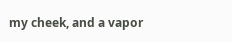my cheek, and a vapor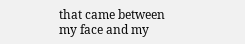that came between my face and my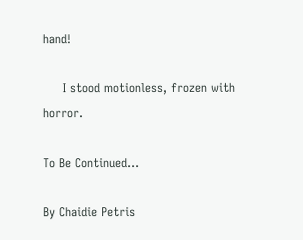hand!

     I stood motionless, frozen with horror.

To Be Continued…

By Chaidie Petris